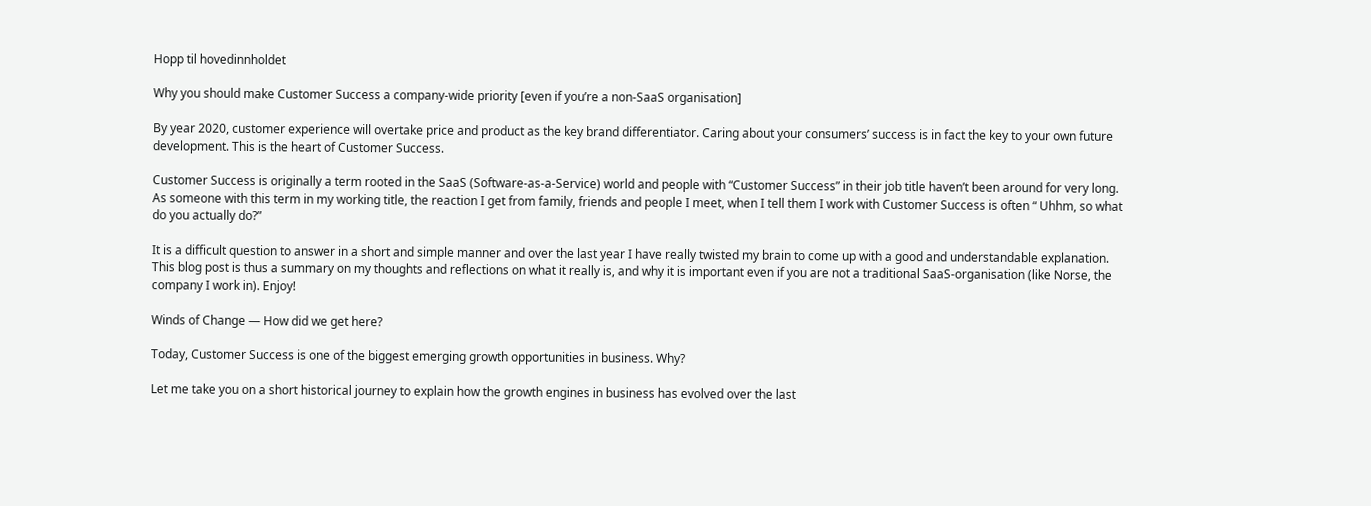Hopp til hovedinnholdet

Why you should make Customer Success a company-wide priority [even if you’re a non-SaaS organisation]

By year 2020, customer experience will overtake price and product as the key brand differentiator. Caring about your consumers’ success is in fact the key to your own future development. This is the heart of Customer Success.

Customer Success is originally a term rooted in the SaaS (Software-as-a-Service) world and people with “Customer Success” in their job title haven’t been around for very long. As someone with this term in my working title, the reaction I get from family, friends and people I meet, when I tell them I work with Customer Success is often “ Uhhm, so what do you actually do?”

It is a difficult question to answer in a short and simple manner and over the last year I have really twisted my brain to come up with a good and understandable explanation. This blog post is thus a summary on my thoughts and reflections on what it really is, and why it is important even if you are not a traditional SaaS-organisation (like Norse, the company I work in). Enjoy!

Winds of Change — How did we get here?

Today, Customer Success is one of the biggest emerging growth opportunities in business. Why?

Let me take you on a short historical journey to explain how the growth engines in business has evolved over the last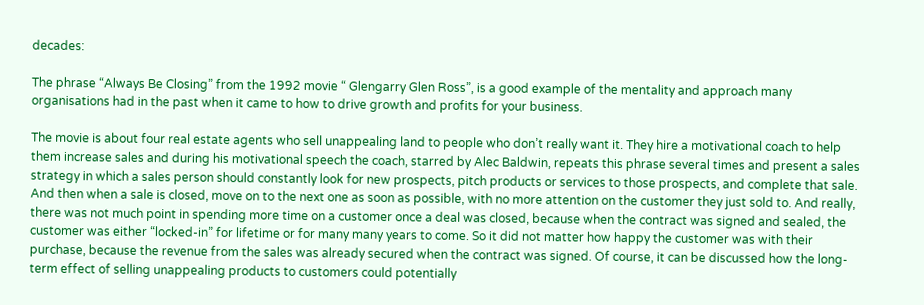decades:

The phrase “Always Be Closing” from the 1992 movie “ Glengarry Glen Ross”, is a good example of the mentality and approach many organisations had in the past when it came to how to drive growth and profits for your business.

The movie is about four real estate agents who sell unappealing land to people who don’t really want it. They hire a motivational coach to help them increase sales and during his motivational speech the coach, starred by Alec Baldwin, repeats this phrase several times and present a sales strategy in which a sales person should constantly look for new prospects, pitch products or services to those prospects, and complete that sale. And then when a sale is closed, move on to the next one as soon as possible, with no more attention on the customer they just sold to. And really, there was not much point in spending more time on a customer once a deal was closed, because when the contract was signed and sealed, the customer was either “locked-in” for lifetime or for many many years to come. So it did not matter how happy the customer was with their purchase, because the revenue from the sales was already secured when the contract was signed. Of course, it can be discussed how the long-term effect of selling unappealing products to customers could potentially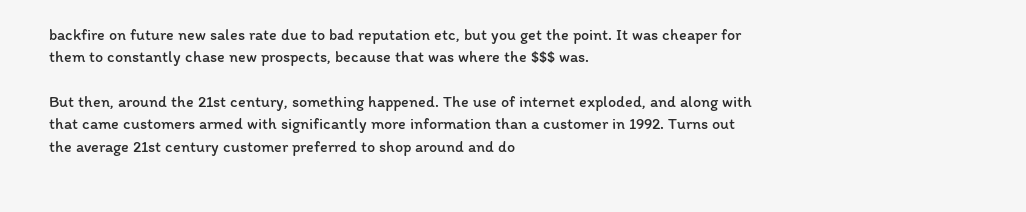backfire on future new sales rate due to bad reputation etc, but you get the point. It was cheaper for them to constantly chase new prospects, because that was where the $$$ was.

But then, around the 21st century, something happened. The use of internet exploded, and along with that came customers armed with significantly more information than a customer in 1992. Turns out the average 21st century customer preferred to shop around and do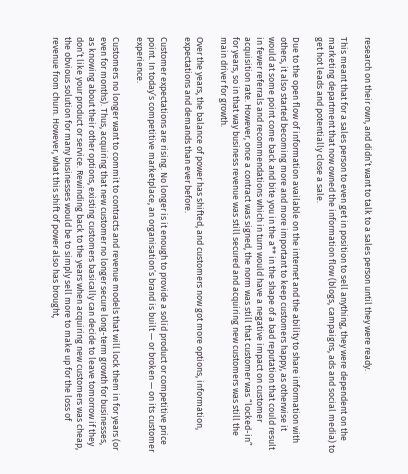research on their own, and didn’t want to talk to a sales person until they were ready.

This meant that for a sales person to even get in position to sell anything, they were dependent on the marketing department that now owned the information flow (blogs, campaigns, ads and social media) to get hot leads and potentially close a sale.

Due to the open flow of information available on the internet and the ability to share information with others, it also started becoming more and more important to keep customers happy, as otherwise it would at some point come back and bite you in the a** in the shape of a bad reputation that could result in fewer referrals and recommendations which in turn would have a negative impact on customer acquisition rate. However, once a contract was signed, the norm was still that customer was “locked-in” for years, so in that way business revenue was still secured and acquiring new customers was still the main driver for growth.

Over the years, the balance of power has shifted, and customers now got more options, information, expectations and demands than ever before.

Customer expectations are rising. No longer is it enough to provide a solid product or competitive price point. In today’s competitive marketplace, an organisation’s brand is built — or broken — on its customer experience.

Customers no longer want to commit to contracts and revenue models that will lock them in for years (or even for months). Thus, acquiring that new customer no longer secure long-term growth for businesses, as knowing about their other options, existing customers basically can decide to leave tomorrow if they don’t like your product or service. Rewinding back to the years when acquiring new customers was cheap, the obvious solution for many businesses would be to simply sell more to make up for the loss of revenue from churn. However, what this shift of power also has brought,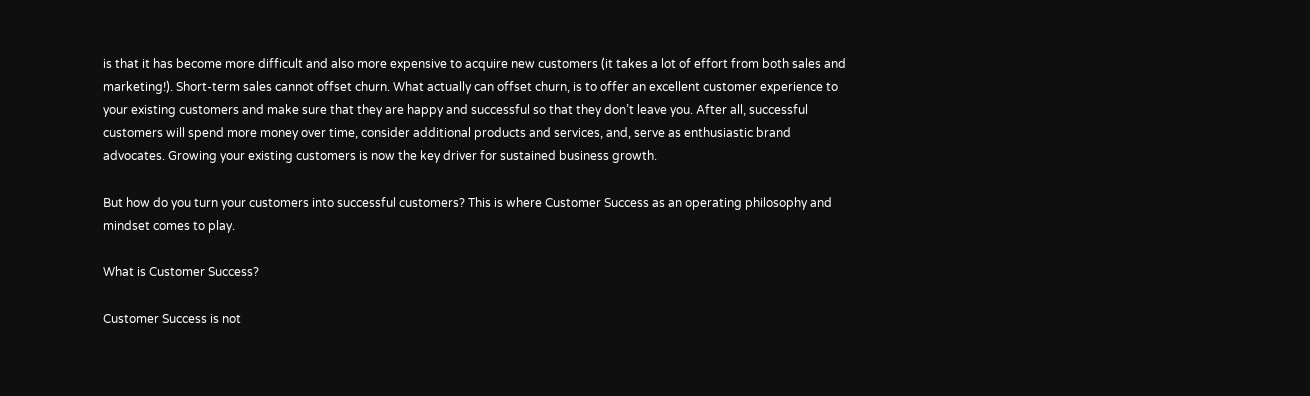is that it has become more difficult and also more expensive to acquire new customers (it takes a lot of effort from both sales and marketing!). Short-term sales cannot offset churn. What actually can offset churn, is to offer an excellent customer experience to your existing customers and make sure that they are happy and successful so that they don’t leave you. After all, successful customers will spend more money over time, consider additional products and services, and, serve as enthusiastic brand advocates. Growing your existing customers is now the key driver for sustained business growth.

But how do you turn your customers into successful customers? This is where Customer Success as an operating philosophy and mindset comes to play.

What is Customer Success?

Customer Success is not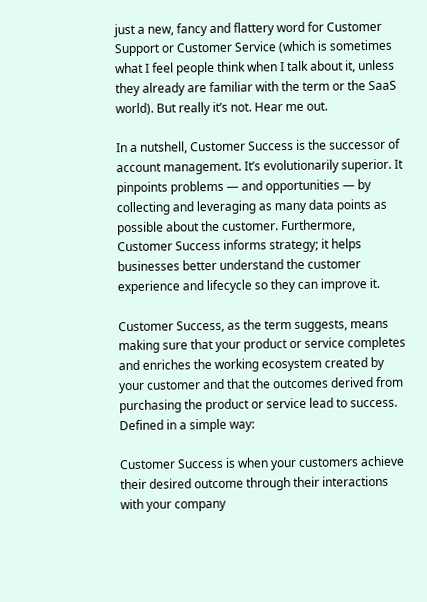just a new, fancy and flattery word for Customer Support or Customer Service (which is sometimes what I feel people think when I talk about it, unless they already are familiar with the term or the SaaS world). But really it’s not. Hear me out.

In a nutshell, Customer Success is the successor of account management. It’s evolutionarily superior. It pinpoints problems — and opportunities — by collecting and leveraging as many data points as possible about the customer. Furthermore, Customer Success informs strategy; it helps businesses better understand the customer experience and lifecycle so they can improve it.

Customer Success, as the term suggests, means making sure that your product or service completes and enriches the working ecosystem created by your customer and that the outcomes derived from purchasing the product or service lead to success. Defined in a simple way:

Customer Success is when your customers achieve their desired outcome through their interactions with your company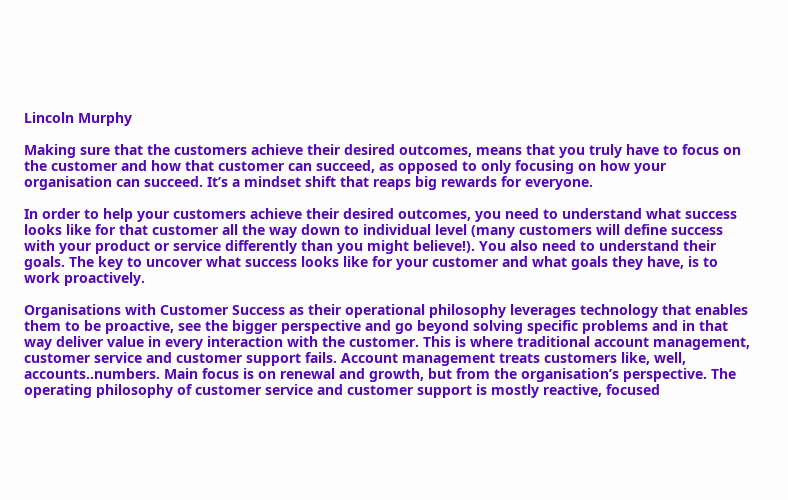Lincoln Murphy

Making sure that the customers achieve their desired outcomes, means that you truly have to focus on the customer and how that customer can succeed, as opposed to only focusing on how your organisation can succeed. It’s a mindset shift that reaps big rewards for everyone.

In order to help your customers achieve their desired outcomes, you need to understand what success looks like for that customer all the way down to individual level (many customers will define success with your product or service differently than you might believe!). You also need to understand their goals. The key to uncover what success looks like for your customer and what goals they have, is to work proactively.

Organisations with Customer Success as their operational philosophy leverages technology that enables them to be proactive, see the bigger perspective and go beyond solving specific problems and in that way deliver value in every interaction with the customer. This is where traditional account management, customer service and customer support fails. Account management treats customers like, well, accounts..numbers. Main focus is on renewal and growth, but from the organisation’s perspective. The operating philosophy of customer service and customer support is mostly reactive, focused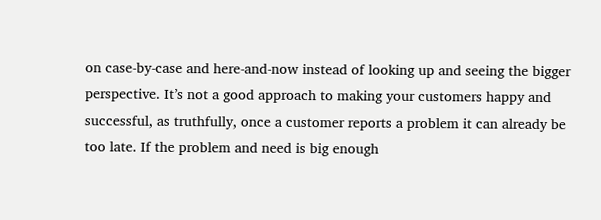on case-by-case and here-and-now instead of looking up and seeing the bigger perspective. It’s not a good approach to making your customers happy and successful, as truthfully, once a customer reports a problem it can already be too late. If the problem and need is big enough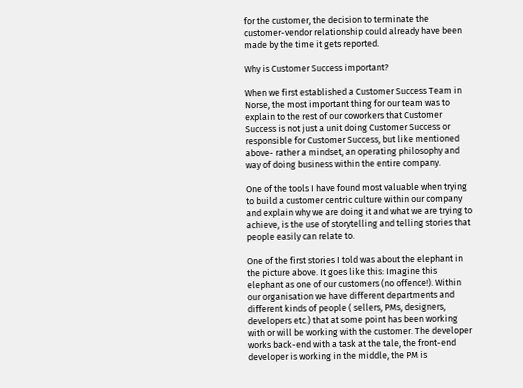for the customer, the decision to terminate the customer-vendor relationship could already have been made by the time it gets reported.

Why is Customer Success important?

When we first established a Customer Success Team in Norse, the most important thing for our team was to explain to the rest of our coworkers that Customer Success is not just a unit doing Customer Success or responsible for Customer Success, but like mentioned above- rather a mindset, an operating philosophy and way of doing business within the entire company.

One of the tools I have found most valuable when trying to build a customer centric culture within our company and explain why we are doing it and what we are trying to achieve, is the use of storytelling and telling stories that people easily can relate to.

One of the first stories I told was about the elephant in the picture above. It goes like this: Imagine this elephant as one of our customers (no offence!). Within our organisation we have different departments and different kinds of people ( sellers, PMs, designers, developers etc.) that at some point has been working with or will be working with the customer. The developer works back-end with a task at the tale, the front-end developer is working in the middle, the PM is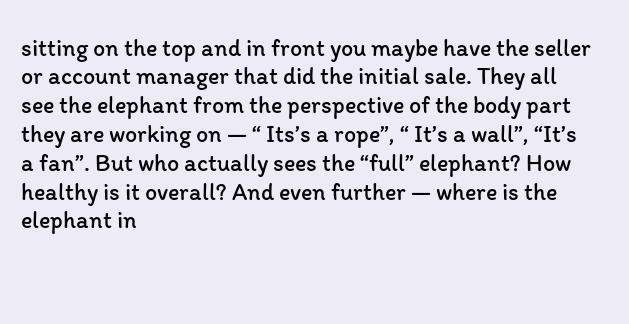sitting on the top and in front you maybe have the seller or account manager that did the initial sale. They all see the elephant from the perspective of the body part they are working on — “ Its’s a rope”, “ It’s a wall”, “It’s a fan”. But who actually sees the “full” elephant? How healthy is it overall? And even further — where is the elephant in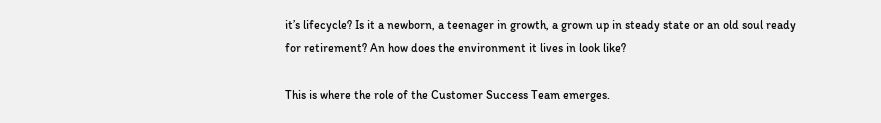it’s lifecycle? Is it a newborn, a teenager in growth, a grown up in steady state or an old soul ready for retirement? An how does the environment it lives in look like?

This is where the role of the Customer Success Team emerges.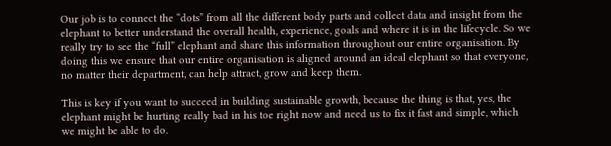Our job is to connect the “dots” from all the different body parts and collect data and insight from the elephant to better understand the overall health, experience, goals and where it is in the lifecycle. So we really try to see the “full” elephant and share this information throughout our entire organisation. By doing this we ensure that our entire organisation is aligned around an ideal elephant so that everyone, no matter their department, can help attract, grow and keep them.

This is key if you want to succeed in building sustainable growth, because the thing is that, yes, the elephant might be hurting really bad in his toe right now and need us to fix it fast and simple, which we might be able to do.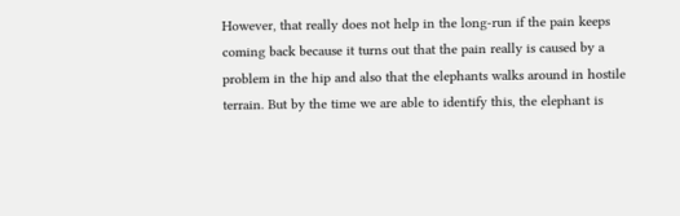However, that really does not help in the long-run if the pain keeps coming back because it turns out that the pain really is caused by a problem in the hip and also that the elephants walks around in hostile terrain. But by the time we are able to identify this, the elephant is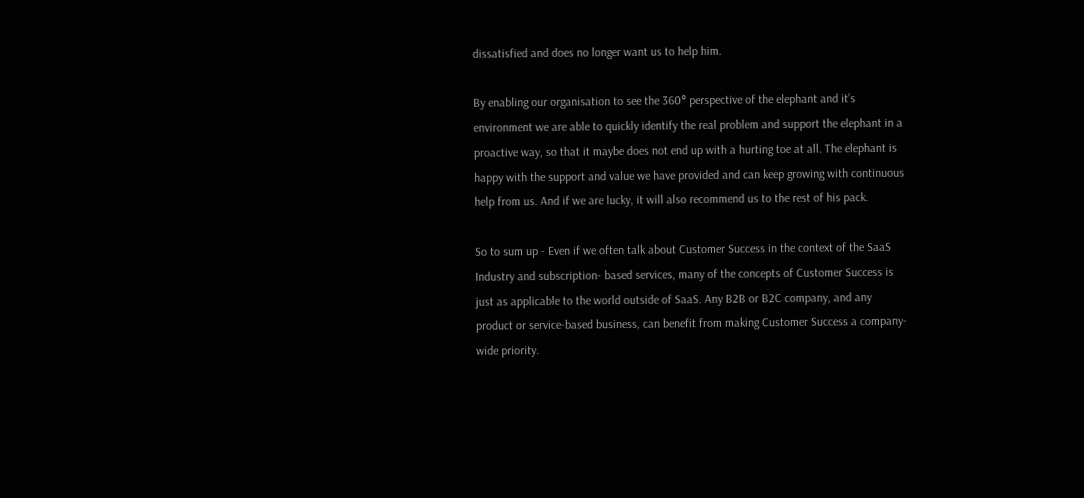dissatisfied and does no longer want us to help him.

By enabling our organisation to see the 360° perspective of the elephant and it’s environment we are able to quickly identify the real problem and support the elephant in a proactive way, so that it maybe does not end up with a hurting toe at all. The elephant is happy with the support and value we have provided and can keep growing with continuous help from us. And if we are lucky, it will also recommend us to the rest of his pack.

So to sum up - Even if we often talk about Customer Success in the context of the SaaS Industry and subscription- based services, many of the concepts of Customer Success is just as applicable to the world outside of SaaS. Any B2B or B2C company, and any product or service-based business, can benefit from making Customer Success a company-wide priority.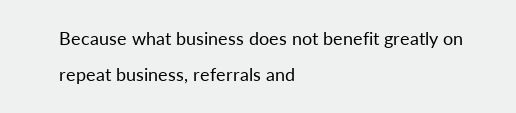Because what business does not benefit greatly on repeat business, referrals and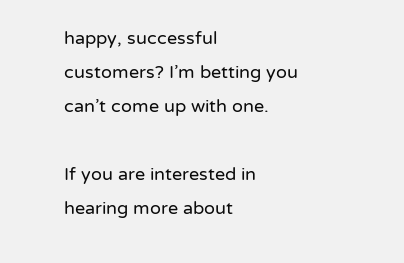happy, successful customers? I’m betting you can’t come up with one.

If you are interested in hearing more about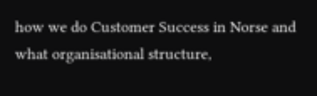how we do Customer Success in Norse and what organisational structure,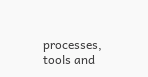processes, tools and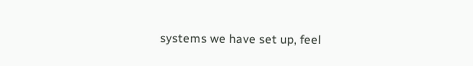systems we have set up, feel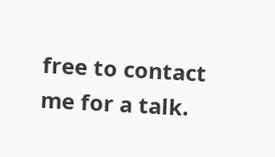free to contact me for a talk.